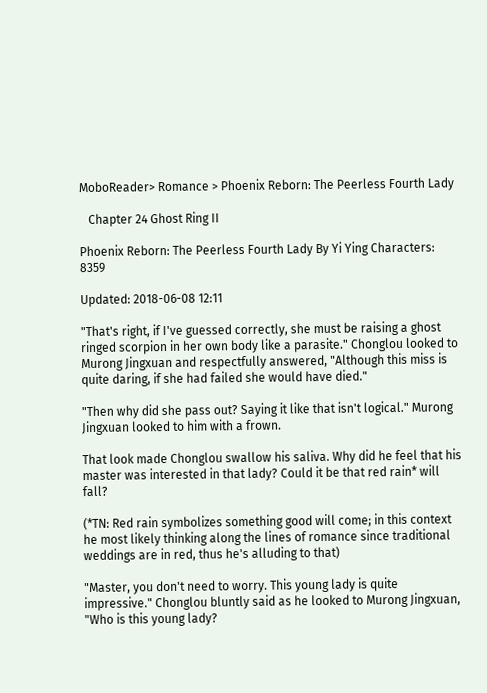MoboReader> Romance > Phoenix Reborn: The Peerless Fourth Lady

   Chapter 24 Ghost Ring II

Phoenix Reborn: The Peerless Fourth Lady By Yi Ying Characters: 8359

Updated: 2018-06-08 12:11

"That's right, if I've guessed correctly, she must be raising a ghost ringed scorpion in her own body like a parasite." Chonglou looked to Murong Jingxuan and respectfully answered, "Although this miss is quite daring, if she had failed she would have died."

"Then why did she pass out? Saying it like that isn't logical." Murong Jingxuan looked to him with a frown.

That look made Chonglou swallow his saliva. Why did he feel that his master was interested in that lady? Could it be that red rain* will fall?

(*TN: Red rain symbolizes something good will come; in this context he most likely thinking along the lines of romance since traditional weddings are in red, thus he's alluding to that)

"Master, you don't need to worry. This young lady is quite impressive." Chonglou bluntly said as he looked to Murong Jingxuan, "Who is this young lady?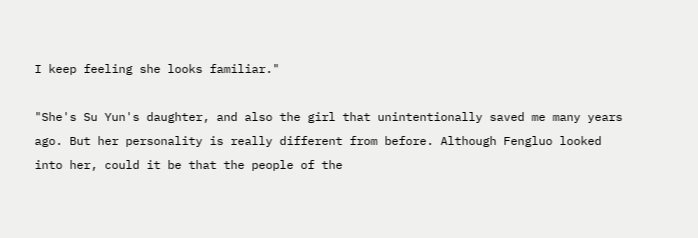I keep feeling she looks familiar."

"She's Su Yun's daughter, and also the girl that unintentionally saved me many years ago. But her personality is really different from before. Although Fengluo looked into her, could it be that the people of the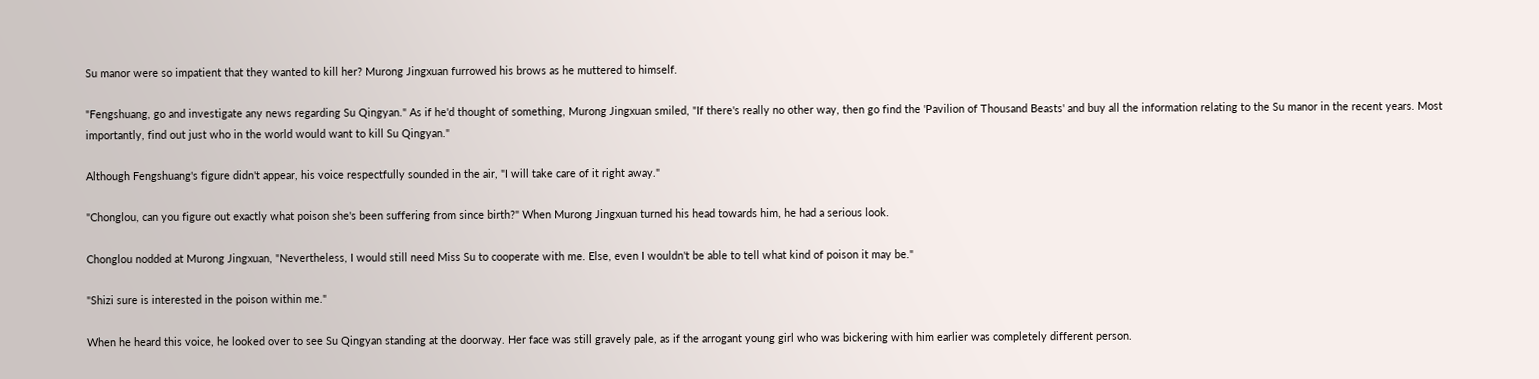Su manor were so impatient that they wanted to kill her? Murong Jingxuan furrowed his brows as he muttered to himself.

"Fengshuang, go and investigate any news regarding Su Qingyan." As if he'd thought of something, Murong Jingxuan smiled, "If there's really no other way, then go find the 'Pavilion of Thousand Beasts' and buy all the information relating to the Su manor in the recent years. Most importantly, find out just who in the world would want to kill Su Qingyan."

Although Fengshuang's figure didn't appear, his voice respectfully sounded in the air, "I will take care of it right away."

"Chonglou, can you figure out exactly what poison she's been suffering from since birth?" When Murong Jingxuan turned his head towards him, he had a serious look.

Chonglou nodded at Murong Jingxuan, "Nevertheless, I would still need Miss Su to cooperate with me. Else, even I wouldn't be able to tell what kind of poison it may be."

"Shizi sure is interested in the poison within me."

When he heard this voice, he looked over to see Su Qingyan standing at the doorway. Her face was still gravely pale, as if the arrogant young girl who was bickering with him earlier was completely different person.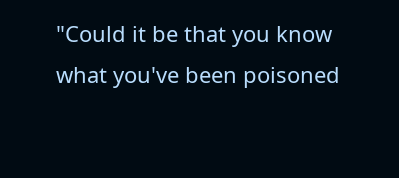"Could it be that you know what you've been poisoned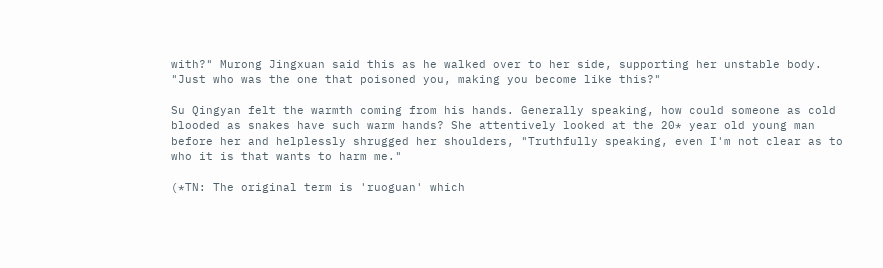with?" Murong Jingxuan said this as he walked over to her side, supporting her unstable body. "Just who was the one that poisoned you, making you become like this?"

Su Qingyan felt the warmth coming from his hands. Generally speaking, how could someone as cold blooded as snakes have such warm hands? She attentively looked at the 20* year old young man before her and helplessly shrugged her shoulders, "Truthfully speaking, even I'm not clear as to who it is that wants to harm me."

(*TN: The original term is 'ruoguan' which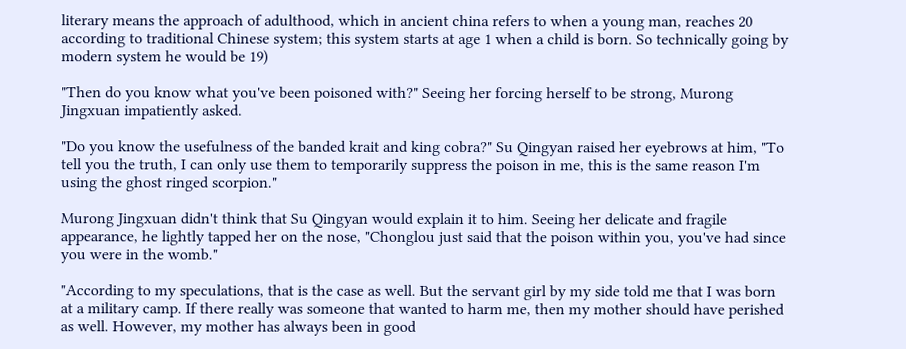literary means the approach of adulthood, which in ancient china refers to when a young man, reaches 20 according to traditional Chinese system; this system starts at age 1 when a child is born. So technically going by modern system he would be 19)

"Then do you know what you've been poisoned with?" Seeing her forcing herself to be strong, Murong Jingxuan impatiently asked.

"Do you know the usefulness of the banded krait and king cobra?" Su Qingyan raised her eyebrows at him, "To tell you the truth, I can only use them to temporarily suppress the poison in me, this is the same reason I'm using the ghost ringed scorpion."

Murong Jingxuan didn't think that Su Qingyan would explain it to him. Seeing her delicate and fragile appearance, he lightly tapped her on the nose, "Chonglou just said that the poison within you, you've had since you were in the womb."

"According to my speculations, that is the case as well. But the servant girl by my side told me that I was born at a military camp. If there really was someone that wanted to harm me, then my mother should have perished as well. However, my mother has always been in good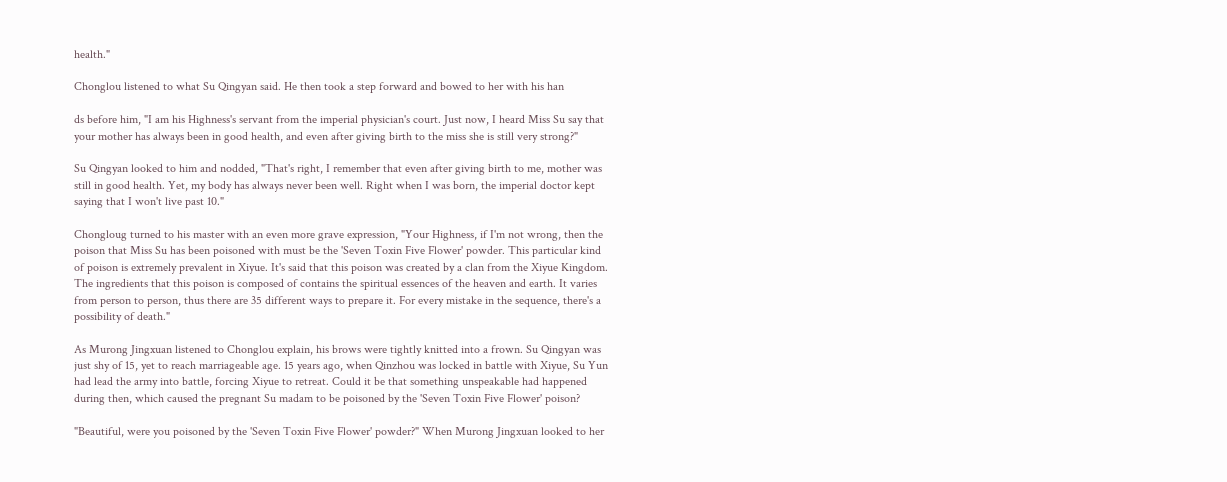health."

Chonglou listened to what Su Qingyan said. He then took a step forward and bowed to her with his han

ds before him, "I am his Highness's servant from the imperial physician's court. Just now, I heard Miss Su say that your mother has always been in good health, and even after giving birth to the miss she is still very strong?"

Su Qingyan looked to him and nodded, "That's right, I remember that even after giving birth to me, mother was still in good health. Yet, my body has always never been well. Right when I was born, the imperial doctor kept saying that I won't live past 10."

Chongloug turned to his master with an even more grave expression, "Your Highness, if I'm not wrong, then the poison that Miss Su has been poisoned with must be the 'Seven Toxin Five Flower' powder. This particular kind of poison is extremely prevalent in Xiyue. It's said that this poison was created by a clan from the Xiyue Kingdom. The ingredients that this poison is composed of contains the spiritual essences of the heaven and earth. It varies from person to person, thus there are 35 different ways to prepare it. For every mistake in the sequence, there's a possibility of death."

As Murong Jingxuan listened to Chonglou explain, his brows were tightly knitted into a frown. Su Qingyan was just shy of 15, yet to reach marriageable age. 15 years ago, when Qinzhou was locked in battle with Xiyue, Su Yun had lead the army into battle, forcing Xiyue to retreat. Could it be that something unspeakable had happened during then, which caused the pregnant Su madam to be poisoned by the 'Seven Toxin Five Flower' poison?

"Beautiful, were you poisoned by the 'Seven Toxin Five Flower' powder?" When Murong Jingxuan looked to her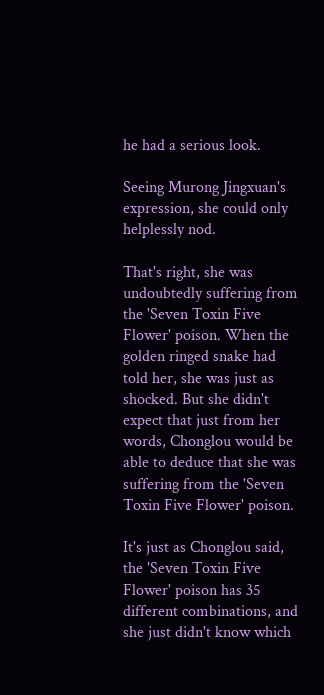he had a serious look.

Seeing Murong Jingxuan's expression, she could only helplessly nod.

That's right, she was undoubtedly suffering from the 'Seven Toxin Five Flower' poison. When the golden ringed snake had told her, she was just as shocked. But she didn't expect that just from her words, Chonglou would be able to deduce that she was suffering from the 'Seven Toxin Five Flower' poison.

It's just as Chonglou said, the 'Seven Toxin Five Flower' poison has 35 different combinations, and she just didn't know which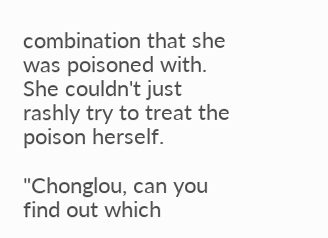combination that she was poisoned with. She couldn't just rashly try to treat the poison herself.

"Chonglou, can you find out which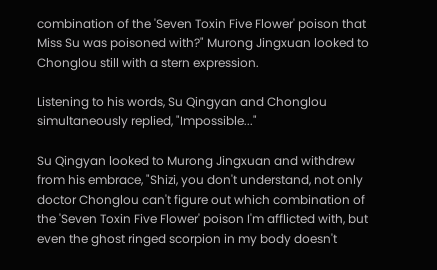combination of the 'Seven Toxin Five Flower' poison that Miss Su was poisoned with?" Murong Jingxuan looked to Chonglou still with a stern expression.

Listening to his words, Su Qingyan and Chonglou simultaneously replied, "Impossible..."

Su Qingyan looked to Murong Jingxuan and withdrew from his embrace, "Shizi, you don't understand, not only doctor Chonglou can't figure out which combination of the 'Seven Toxin Five Flower' poison I'm afflicted with, but even the ghost ringed scorpion in my body doesn't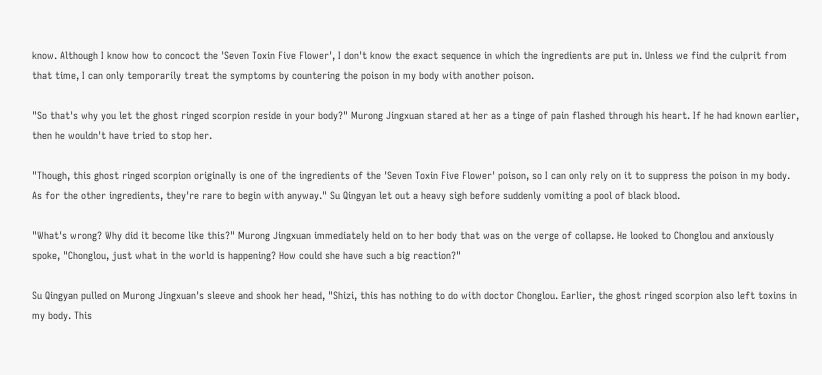know. Although I know how to concoct the 'Seven Toxin Five Flower', I don't know the exact sequence in which the ingredients are put in. Unless we find the culprit from that time, I can only temporarily treat the symptoms by countering the poison in my body with another poison.

"So that's why you let the ghost ringed scorpion reside in your body?" Murong Jingxuan stared at her as a tinge of pain flashed through his heart. If he had known earlier, then he wouldn't have tried to stop her.

"Though, this ghost ringed scorpion originally is one of the ingredients of the 'Seven Toxin Five Flower' poison, so I can only rely on it to suppress the poison in my body. As for the other ingredients, they're rare to begin with anyway." Su Qingyan let out a heavy sigh before suddenly vomiting a pool of black blood.

"What's wrong? Why did it become like this?" Murong Jingxuan immediately held on to her body that was on the verge of collapse. He looked to Chonglou and anxiously spoke, "Chonglou, just what in the world is happening? How could she have such a big reaction?"

Su Qingyan pulled on Murong Jingxuan's sleeve and shook her head, "Shizi, this has nothing to do with doctor Chonglou. Earlier, the ghost ringed scorpion also left toxins in my body. This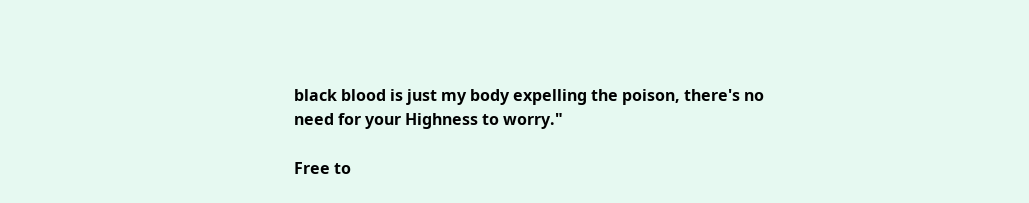black blood is just my body expelling the poison, there's no need for your Highness to worry."

Free to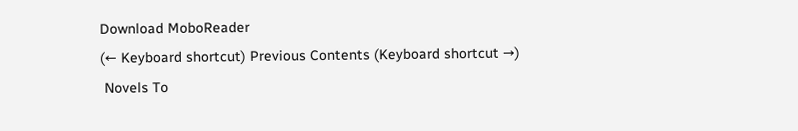Download MoboReader
(← Keyboard shortcut) Previous Contents (Keyboard shortcut →)
 Novels To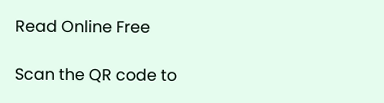Read Online Free

Scan the QR code to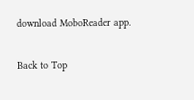download MoboReader app.

Back to Top